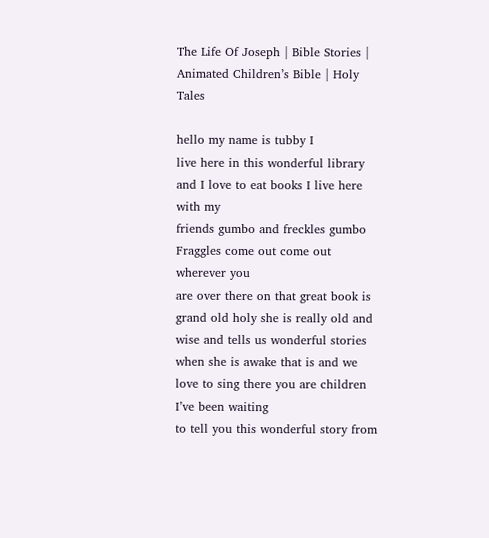The Life Of Joseph | Bible Stories | Animated Children’s Bible | Holy Tales

hello my name is tubby I
live here in this wonderful library and I love to eat books I live here with my
friends gumbo and freckles gumbo Fraggles come out come out wherever you
are over there on that great book is grand old holy she is really old and
wise and tells us wonderful stories when she is awake that is and we love to sing there you are children I’ve been waiting
to tell you this wonderful story from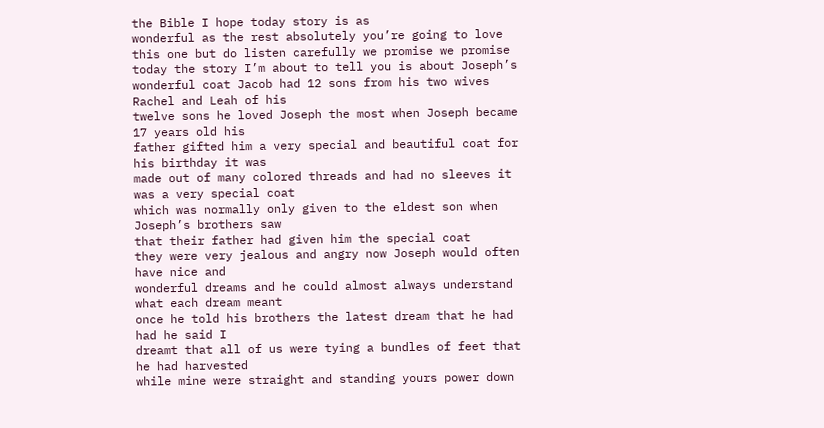the Bible I hope today story is as
wonderful as the rest absolutely you’re going to love this one but do listen carefully we promise we promise today the story I’m about to tell you is about Joseph’s
wonderful coat Jacob had 12 sons from his two wives Rachel and Leah of his
twelve sons he loved Joseph the most when Joseph became 17 years old his
father gifted him a very special and beautiful coat for his birthday it was
made out of many colored threads and had no sleeves it was a very special coat
which was normally only given to the eldest son when Joseph’s brothers saw
that their father had given him the special coat
they were very jealous and angry now Joseph would often have nice and
wonderful dreams and he could almost always understand what each dream meant
once he told his brothers the latest dream that he had had he said I
dreamt that all of us were tying a bundles of feet that he had harvested
while mine were straight and standing yours power down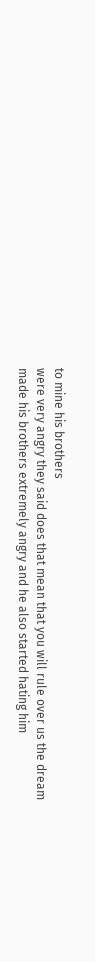to mine his brothers
were very angry they said does that mean that you will rule over us the dream
made his brothers extremely angry and he also started hating him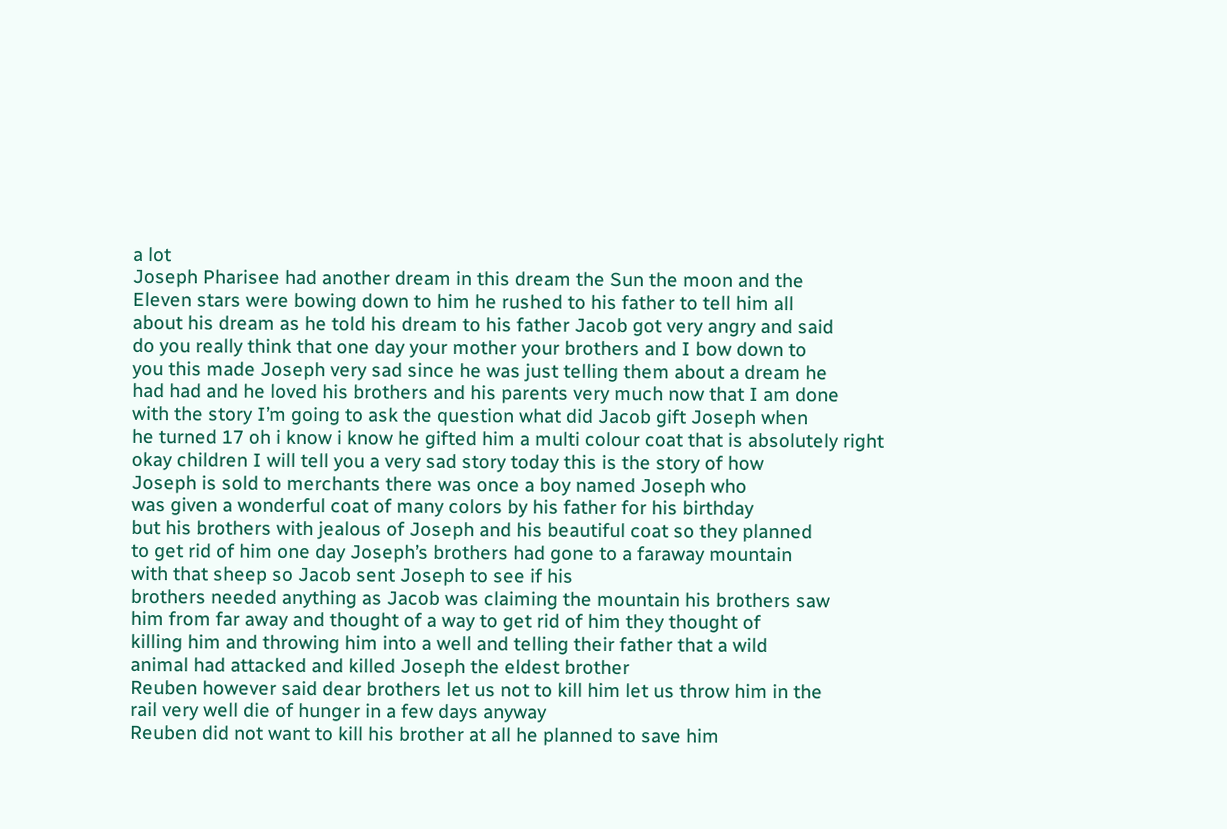a lot
Joseph Pharisee had another dream in this dream the Sun the moon and the
Eleven stars were bowing down to him he rushed to his father to tell him all
about his dream as he told his dream to his father Jacob got very angry and said
do you really think that one day your mother your brothers and I bow down to
you this made Joseph very sad since he was just telling them about a dream he
had had and he loved his brothers and his parents very much now that I am done
with the story I’m going to ask the question what did Jacob gift Joseph when
he turned 17 oh i know i know he gifted him a multi colour coat that is absolutely right
okay children I will tell you a very sad story today this is the story of how
Joseph is sold to merchants there was once a boy named Joseph who
was given a wonderful coat of many colors by his father for his birthday
but his brothers with jealous of Joseph and his beautiful coat so they planned
to get rid of him one day Joseph’s brothers had gone to a faraway mountain
with that sheep so Jacob sent Joseph to see if his
brothers needed anything as Jacob was claiming the mountain his brothers saw
him from far away and thought of a way to get rid of him they thought of
killing him and throwing him into a well and telling their father that a wild
animal had attacked and killed Joseph the eldest brother
Reuben however said dear brothers let us not to kill him let us throw him in the
rail very well die of hunger in a few days anyway
Reuben did not want to kill his brother at all he planned to save him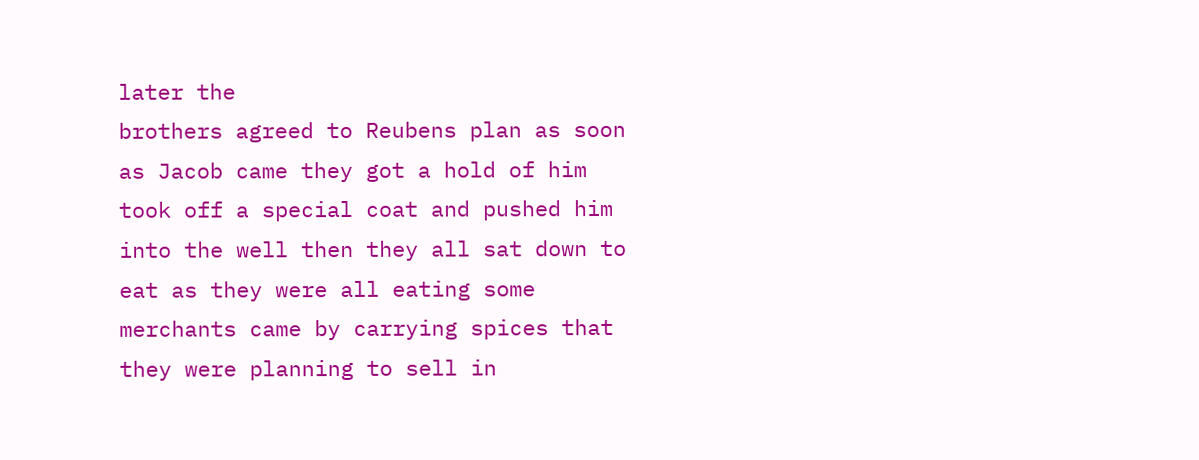later the
brothers agreed to Reubens plan as soon as Jacob came they got a hold of him
took off a special coat and pushed him into the well then they all sat down to
eat as they were all eating some merchants came by carrying spices that
they were planning to sell in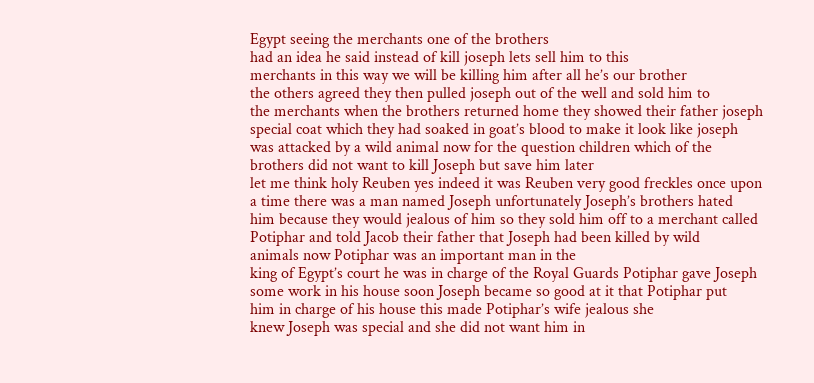Egypt seeing the merchants one of the brothers
had an idea he said instead of kill joseph lets sell him to this
merchants in this way we will be killing him after all he’s our brother
the others agreed they then pulled joseph out of the well and sold him to
the merchants when the brothers returned home they showed their father joseph
special coat which they had soaked in goat’s blood to make it look like joseph
was attacked by a wild animal now for the question children which of the
brothers did not want to kill Joseph but save him later
let me think holy Reuben yes indeed it was Reuben very good freckles once upon
a time there was a man named Joseph unfortunately Joseph’s brothers hated
him because they would jealous of him so they sold him off to a merchant called
Potiphar and told Jacob their father that Joseph had been killed by wild
animals now Potiphar was an important man in the
king of Egypt’s court he was in charge of the Royal Guards Potiphar gave Joseph
some work in his house soon Joseph became so good at it that Potiphar put
him in charge of his house this made Potiphar’s wife jealous she
knew Joseph was special and she did not want him in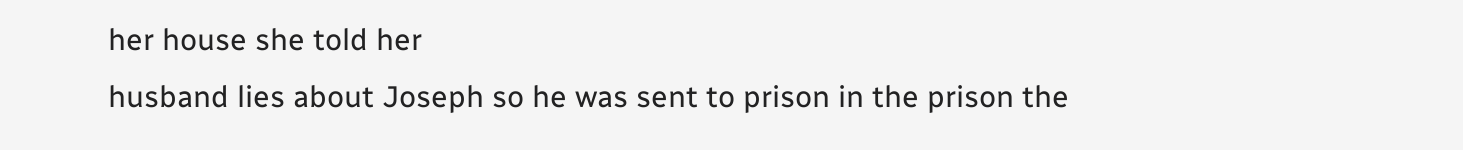her house she told her
husband lies about Joseph so he was sent to prison in the prison the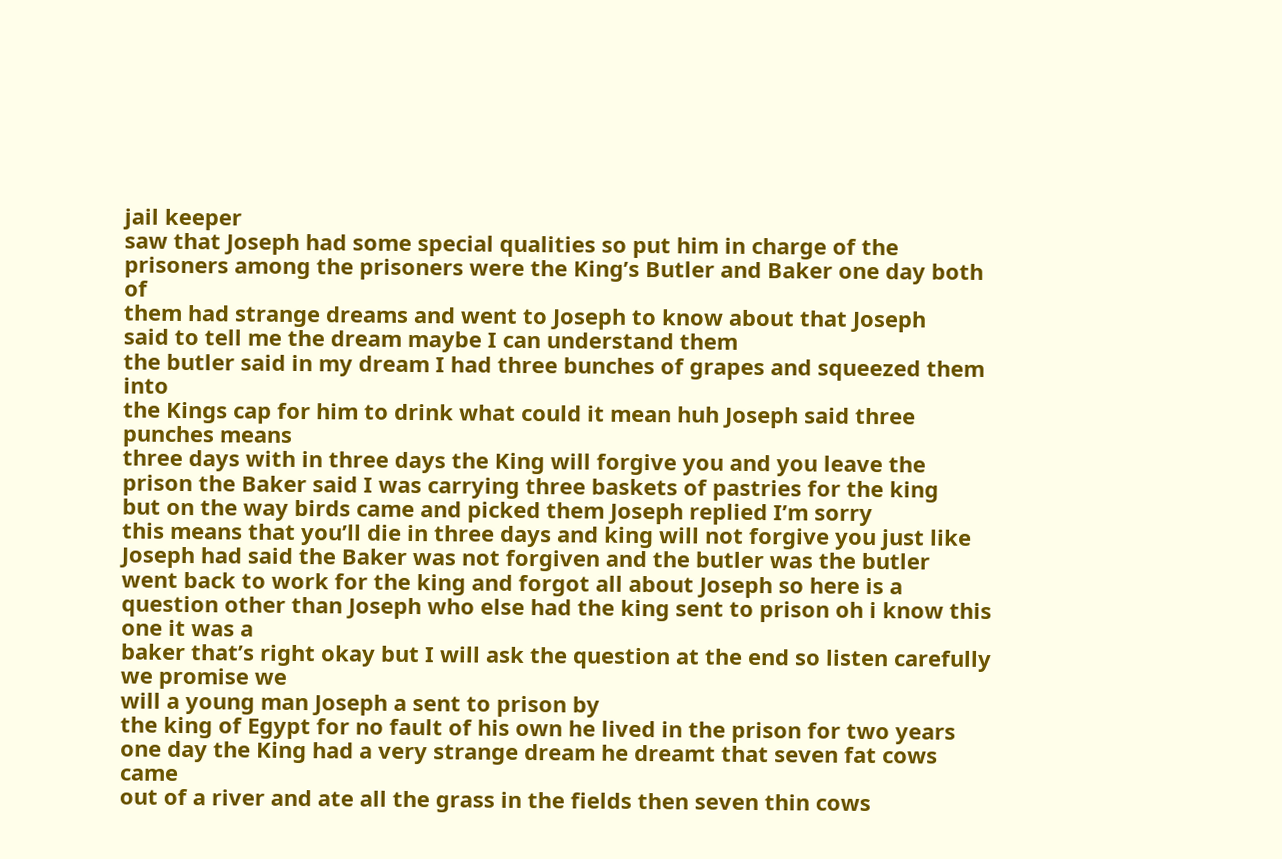jail keeper
saw that Joseph had some special qualities so put him in charge of the
prisoners among the prisoners were the King’s Butler and Baker one day both of
them had strange dreams and went to Joseph to know about that Joseph
said to tell me the dream maybe I can understand them
the butler said in my dream I had three bunches of grapes and squeezed them into
the Kings cap for him to drink what could it mean huh Joseph said three punches means
three days with in three days the King will forgive you and you leave the
prison the Baker said I was carrying three baskets of pastries for the king
but on the way birds came and picked them Joseph replied I’m sorry
this means that you’ll die in three days and king will not forgive you just like
Joseph had said the Baker was not forgiven and the butler was the butler
went back to work for the king and forgot all about Joseph so here is a
question other than Joseph who else had the king sent to prison oh i know this one it was a
baker that’s right okay but I will ask the question at the end so listen carefully we promise we
will a young man Joseph a sent to prison by
the king of Egypt for no fault of his own he lived in the prison for two years
one day the King had a very strange dream he dreamt that seven fat cows came
out of a river and ate all the grass in the fields then seven thin cows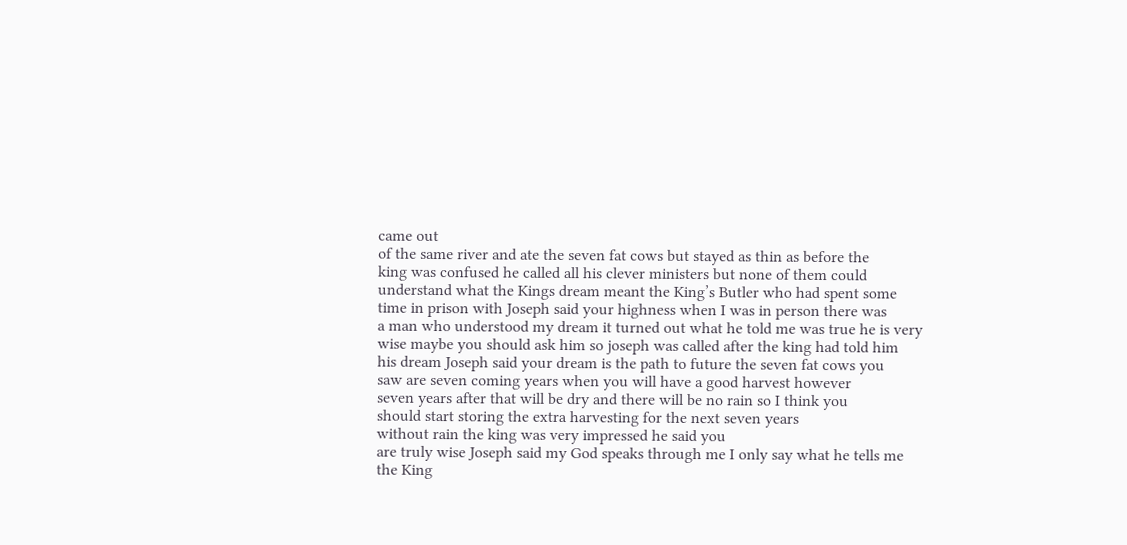came out
of the same river and ate the seven fat cows but stayed as thin as before the
king was confused he called all his clever ministers but none of them could
understand what the Kings dream meant the King’s Butler who had spent some
time in prison with Joseph said your highness when I was in person there was
a man who understood my dream it turned out what he told me was true he is very
wise maybe you should ask him so joseph was called after the king had told him
his dream Joseph said your dream is the path to future the seven fat cows you
saw are seven coming years when you will have a good harvest however
seven years after that will be dry and there will be no rain so I think you
should start storing the extra harvesting for the next seven years
without rain the king was very impressed he said you
are truly wise Joseph said my God speaks through me I only say what he tells me
the King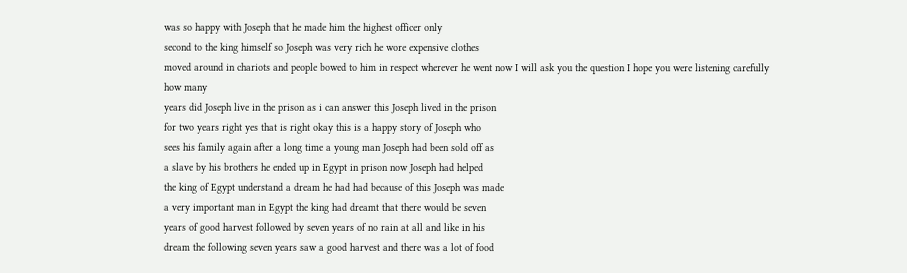was so happy with Joseph that he made him the highest officer only
second to the king himself so Joseph was very rich he wore expensive clothes
moved around in chariots and people bowed to him in respect wherever he went now I will ask you the question I hope you were listening carefully how many
years did Joseph live in the prison as i can answer this Joseph lived in the prison
for two years right yes that is right okay this is a happy story of Joseph who
sees his family again after a long time a young man Joseph had been sold off as
a slave by his brothers he ended up in Egypt in prison now Joseph had helped
the king of Egypt understand a dream he had had because of this Joseph was made
a very important man in Egypt the king had dreamt that there would be seven
years of good harvest followed by seven years of no rain at all and like in his
dream the following seven years saw a good harvest and there was a lot of food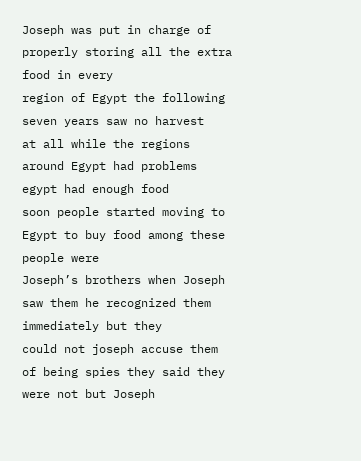Joseph was put in charge of properly storing all the extra food in every
region of Egypt the following seven years saw no harvest
at all while the regions around Egypt had problems egypt had enough food
soon people started moving to Egypt to buy food among these people were
Joseph’s brothers when Joseph saw them he recognized them immediately but they
could not joseph accuse them of being spies they said they were not but Joseph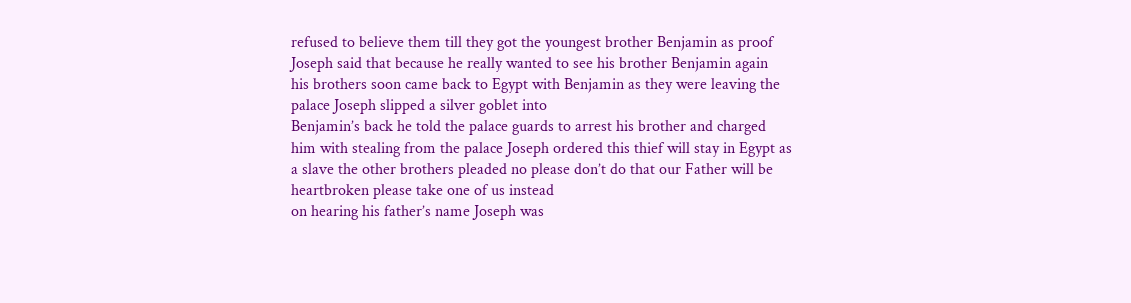refused to believe them till they got the youngest brother Benjamin as proof
Joseph said that because he really wanted to see his brother Benjamin again
his brothers soon came back to Egypt with Benjamin as they were leaving the
palace Joseph slipped a silver goblet into
Benjamin’s back he told the palace guards to arrest his brother and charged
him with stealing from the palace Joseph ordered this thief will stay in Egypt as
a slave the other brothers pleaded no please don’t do that our Father will be
heartbroken please take one of us instead
on hearing his father’s name Joseph was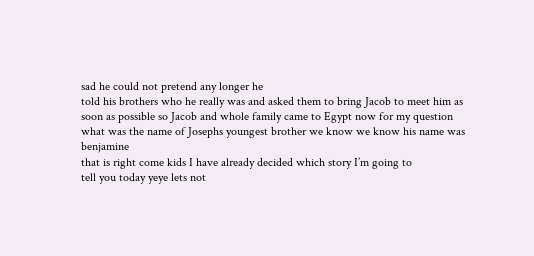sad he could not pretend any longer he
told his brothers who he really was and asked them to bring Jacob to meet him as
soon as possible so Jacob and whole family came to Egypt now for my question
what was the name of Josephs youngest brother we know we know his name was benjamine
that is right come kids I have already decided which story I’m going to
tell you today yeye lets not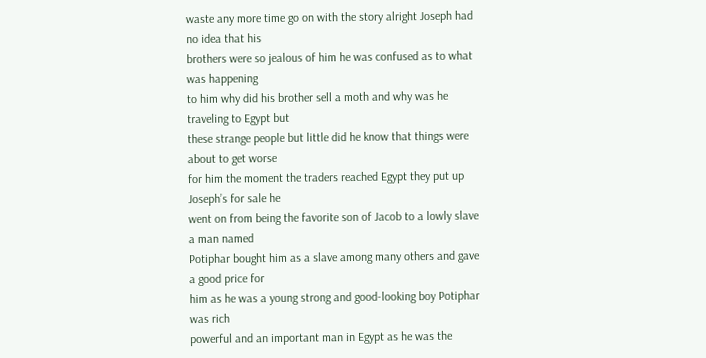waste any more time go on with the story alright Joseph had no idea that his
brothers were so jealous of him he was confused as to what was happening
to him why did his brother sell a moth and why was he traveling to Egypt but
these strange people but little did he know that things were about to get worse
for him the moment the traders reached Egypt they put up Joseph’s for sale he
went on from being the favorite son of Jacob to a lowly slave a man named
Potiphar bought him as a slave among many others and gave a good price for
him as he was a young strong and good-looking boy Potiphar was rich
powerful and an important man in Egypt as he was the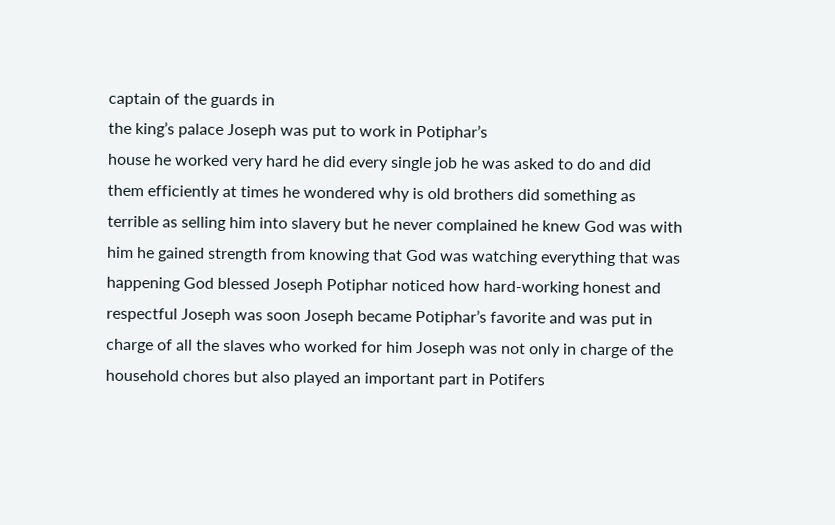captain of the guards in
the king’s palace Joseph was put to work in Potiphar’s
house he worked very hard he did every single job he was asked to do and did
them efficiently at times he wondered why is old brothers did something as
terrible as selling him into slavery but he never complained he knew God was with
him he gained strength from knowing that God was watching everything that was
happening God blessed Joseph Potiphar noticed how hard-working honest and
respectful Joseph was soon Joseph became Potiphar’s favorite and was put in
charge of all the slaves who worked for him Joseph was not only in charge of the
household chores but also played an important part in Potifers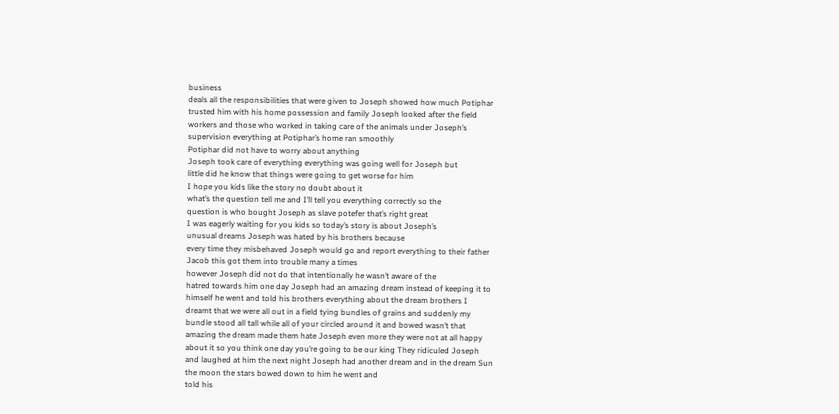business
deals all the responsibilities that were given to Joseph showed how much Potiphar
trusted him with his home possession and family Joseph looked after the field
workers and those who worked in taking care of the animals under Joseph’s
supervision everything at Potiphar’s home ran smoothly
Potiphar did not have to worry about anything
Joseph took care of everything everything was going well for Joseph but
little did he know that things were going to get worse for him
I hope you kids like the story no doubt about it
what’s the question tell me and I’ll tell you everything correctly so the
question is who bought Joseph as slave potefer that’s right great
I was eagerly waiting for you kids so today’s story is about Joseph’s
unusual dreams Joseph was hated by his brothers because
every time they misbehaved Joseph would go and report everything to their father
Jacob this got them into trouble many a times
however Joseph did not do that intentionally he wasn’t aware of the
hatred towards him one day Joseph had an amazing dream instead of keeping it to
himself he went and told his brothers everything about the dream brothers I
dreamt that we were all out in a field tying bundles of grains and suddenly my
bundle stood all tall while all of your circled around it and bowed wasn’t that
amazing the dream made them hate Joseph even more they were not at all happy
about it so you think one day you’re going to be our king They ridiculed Joseph
and laughed at him the next night Joseph had another dream and in the dream Sun
the moon the stars bowed down to him he went and
told his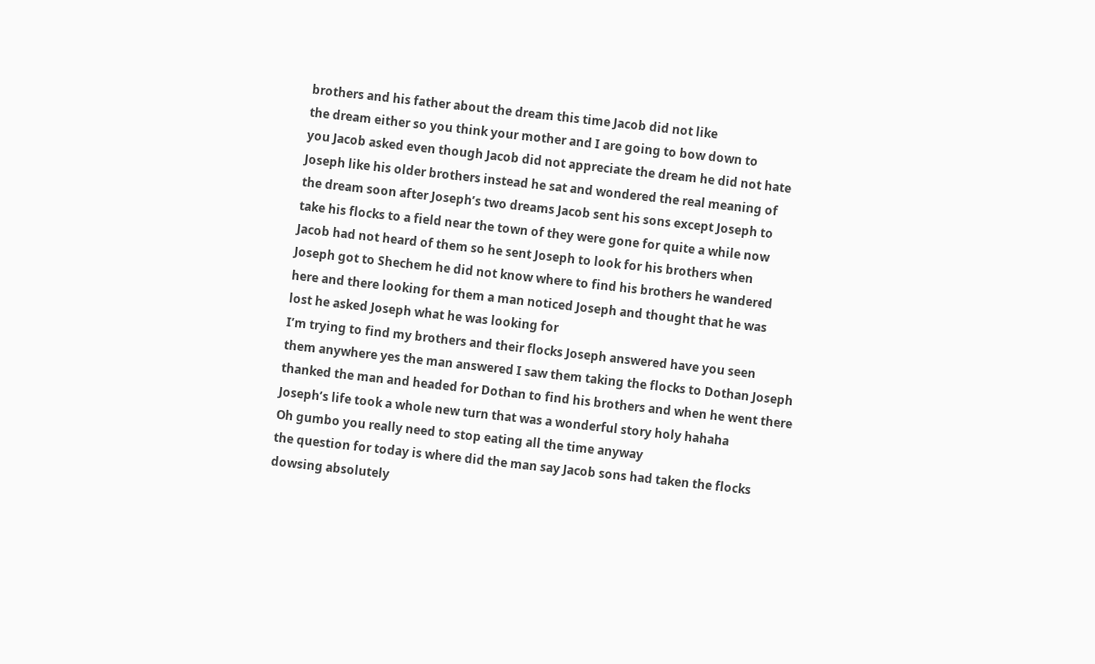brothers and his father about the dream this time Jacob did not like
the dream either so you think your mother and I are going to bow down to
you Jacob asked even though Jacob did not appreciate the dream he did not hate
Joseph like his older brothers instead he sat and wondered the real meaning of
the dream soon after Joseph’s two dreams Jacob sent his sons except Joseph to
take his flocks to a field near the town of they were gone for quite a while now
Jacob had not heard of them so he sent Joseph to look for his brothers when
Joseph got to Shechem he did not know where to find his brothers he wandered
here and there looking for them a man noticed Joseph and thought that he was
lost he asked Joseph what he was looking for
I’m trying to find my brothers and their flocks Joseph answered have you seen
them anywhere yes the man answered I saw them taking the flocks to Dothan Joseph
thanked the man and headed for Dothan to find his brothers and when he went there
Joseph’s life took a whole new turn that was a wonderful story holy hahaha
Oh gumbo you really need to stop eating all the time anyway
the question for today is where did the man say Jacob sons had taken the flocks
dowsing absolutely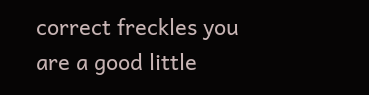correct freckles you are a good little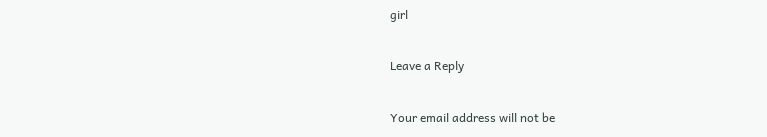girl

Leave a Reply

Your email address will not be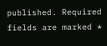published. Required fields are marked *